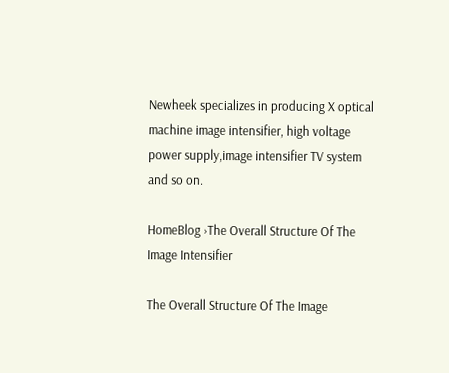Newheek specializes in producing X optical machine image intensifier, high voltage power supply,image intensifier TV system and so on.

HomeBlog ›The Overall Structure Of The Image Intensifier

The Overall Structure Of The Image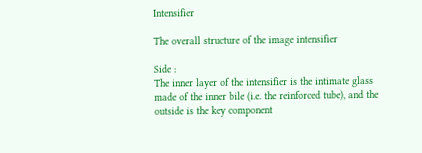Intensifier

The overall structure of the image intensifier

Side :
The inner layer of the intensifier is the intimate glass made of the inner bile (i.e. the reinforced tube), and the outside is the key component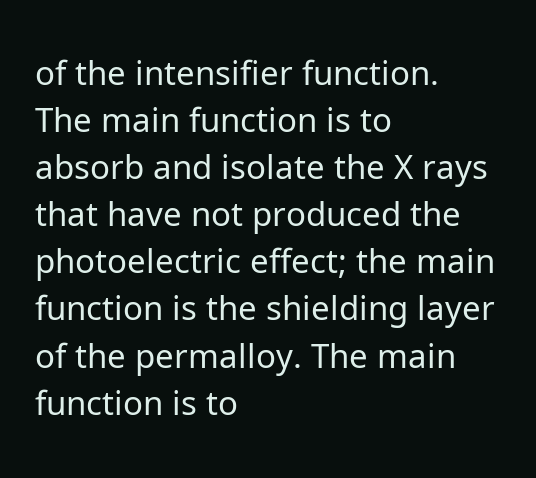of the intensifier function. The main function is to absorb and isolate the X rays that have not produced the photoelectric effect; the main function is the shielding layer of the permalloy. The main function is to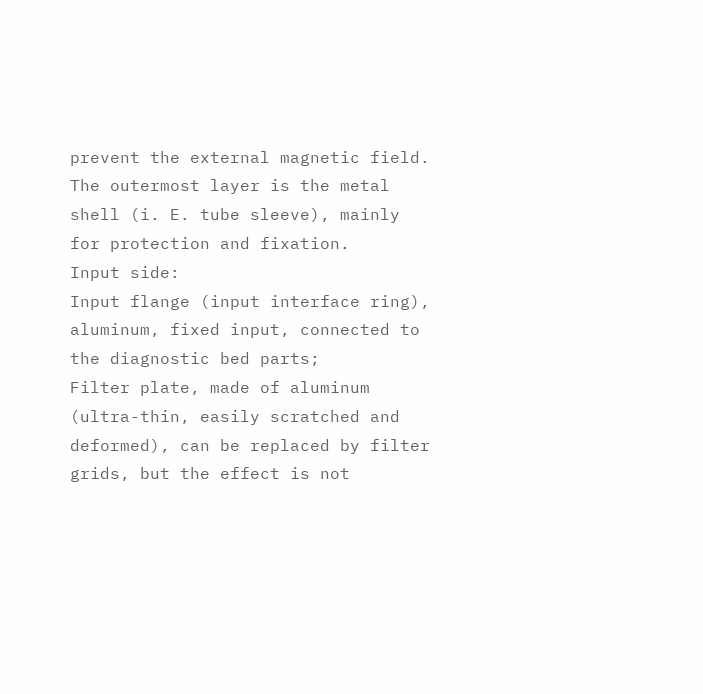prevent the external magnetic field. The outermost layer is the metal shell (i. E. tube sleeve), mainly for protection and fixation.
Input side:
Input flange (input interface ring), aluminum, fixed input, connected to the diagnostic bed parts;
Filter plate, made of aluminum (ultra-thin, easily scratched and deformed), can be replaced by filter grids, but the effect is not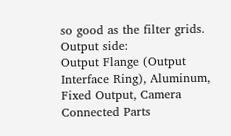so good as the filter grids.
Output side:
Output Flange (Output Interface Ring), Aluminum, Fixed Output, Camera Connected Parts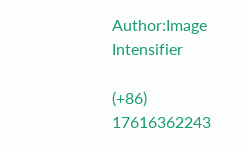Author:Image Intensifier

(+86) 17616362243